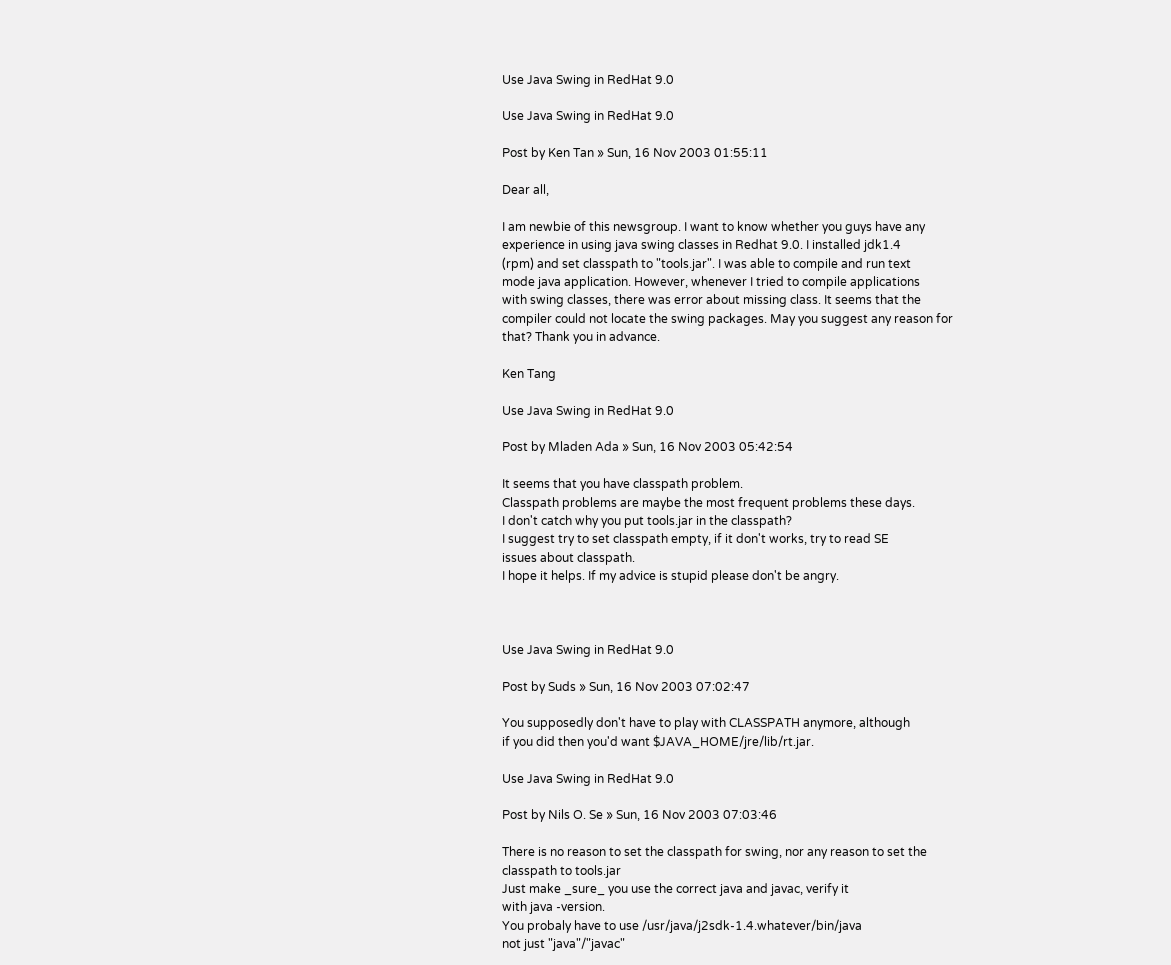Use Java Swing in RedHat 9.0

Use Java Swing in RedHat 9.0

Post by Ken Tan » Sun, 16 Nov 2003 01:55:11

Dear all,

I am newbie of this newsgroup. I want to know whether you guys have any
experience in using java swing classes in Redhat 9.0. I installed jdk1.4
(rpm) and set classpath to "tools.jar". I was able to compile and run text
mode java application. However, whenever I tried to compile applications
with swing classes, there was error about missing class. It seems that the
compiler could not locate the swing packages. May you suggest any reason for
that? Thank you in advance.

Ken Tang

Use Java Swing in RedHat 9.0

Post by Mladen Ada » Sun, 16 Nov 2003 05:42:54

It seems that you have classpath problem.
Classpath problems are maybe the most frequent problems these days.
I don't catch why you put tools.jar in the classpath?
I suggest try to set classpath empty, if it don't works, try to read SE
issues about classpath.
I hope it helps. If my advice is stupid please don't be angry.



Use Java Swing in RedHat 9.0

Post by Suds » Sun, 16 Nov 2003 07:02:47

You supposedly don't have to play with CLASSPATH anymore, although
if you did then you'd want $JAVA_HOME/jre/lib/rt.jar.

Use Java Swing in RedHat 9.0

Post by Nils O. Se » Sun, 16 Nov 2003 07:03:46

There is no reason to set the classpath for swing, nor any reason to set the
classpath to tools.jar
Just make _sure_ you use the correct java and javac, verify it
with java -version.
You probaly have to use /usr/java/j2sdk-1.4.whatever/bin/java
not just "java"/"javac"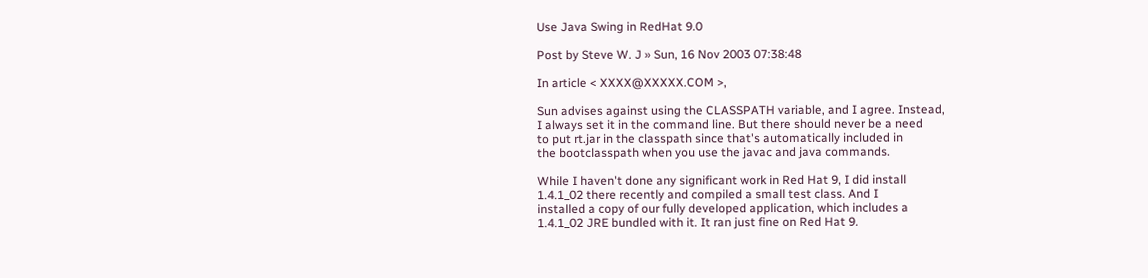Use Java Swing in RedHat 9.0

Post by Steve W. J » Sun, 16 Nov 2003 07:38:48

In article < XXXX@XXXXX.COM >,

Sun advises against using the CLASSPATH variable, and I agree. Instead,
I always set it in the command line. But there should never be a need
to put rt.jar in the classpath since that's automatically included in
the bootclasspath when you use the javac and java commands.

While I haven't done any significant work in Red Hat 9, I did install
1.4.1_02 there recently and compiled a small test class. And I
installed a copy of our fully developed application, which includes a
1.4.1_02 JRE bundled with it. It ran just fine on Red Hat 9.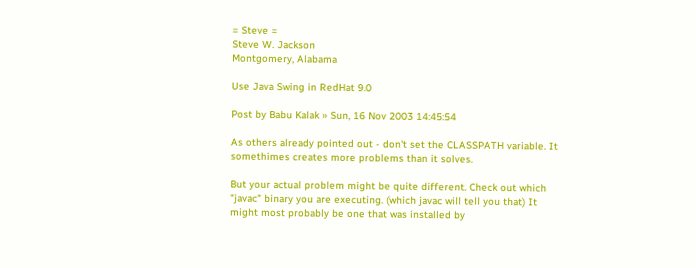= Steve =
Steve W. Jackson
Montgomery, Alabama

Use Java Swing in RedHat 9.0

Post by Babu Kalak » Sun, 16 Nov 2003 14:45:54

As others already pointed out - don't set the CLASSPATH variable. It
somethimes creates more problems than it solves.

But your actual problem might be quite different. Check out which
"javac" binary you are executing. (which javac will tell you that) It
might most probably be one that was installed by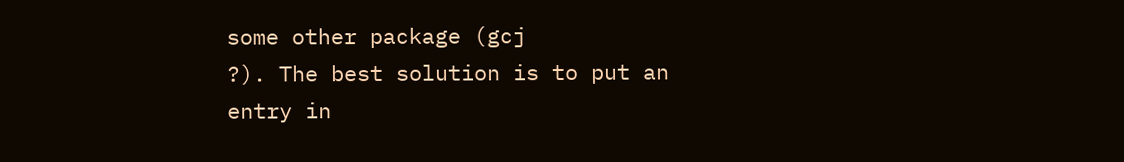some other package (gcj
?). The best solution is to put an entry in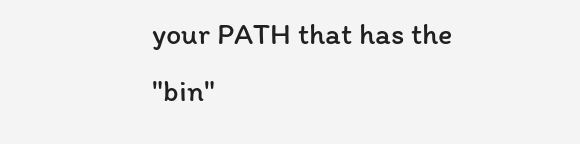your PATH that has the "bin"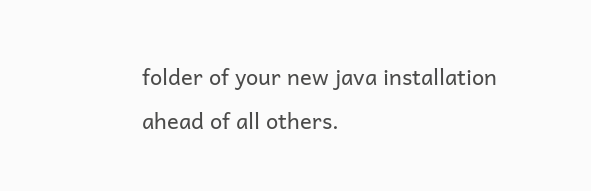folder of your new java installation ahead of all others.